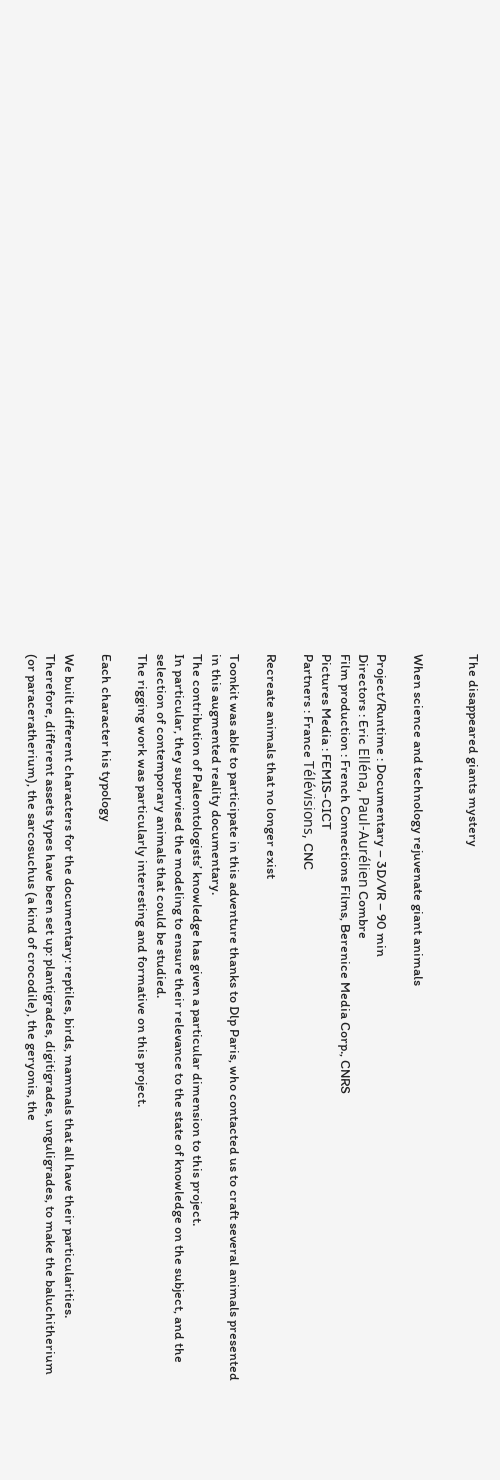The disappeared giants mystery


When science and technology rejuvenate giant animals

Project/Runtime : Documentary – 3D/VR – 90 min
Directors : Eric Elléna, Paul-Aurélien Combre
Film production : French Connections Films, Berenice Media Corp., CNRS
Pictures Media : FEMIS-CICT
Partners : France Télévisions, CNC

Recreate animals that no longer exist

Toonkit was able to participate in this adventure thanks to Dlp Paris, who contacted us to craft several animals presented in this augmented reality documentary.
The contribution of Paleontologists’ knowledge has given a particular dimension to this project.
In particular, they supervised the modeling to ensure their relevance to the state of knowledge on the subject, and the selection of contemporary animals that could be studied.
The rigging work was particularly interesting and formative on this project.

Each character his typology

We built different characters for the documentary: reptiles, birds, mammals that all have their particularities.
Therefore, different assets types have been set up: plantigrades, digitigrades, unguligrades, to make the baluchitherium (or paraceratherium), the sarcosuchus (a kind of crocodile), the geryonis, the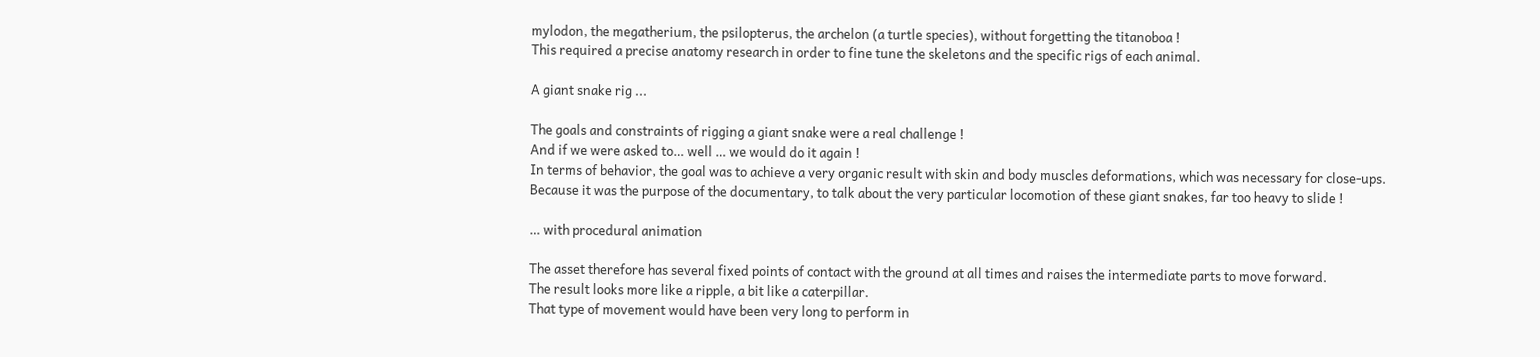mylodon, the megatherium, the psilopterus, the archelon (a turtle species), without forgetting the titanoboa !
This required a precise anatomy research in order to fine tune the skeletons and the specific rigs of each animal.

A giant snake rig ...

The goals and constraints of rigging a giant snake were a real challenge !
And if we were asked to… well … we would do it again !
In terms of behavior, the goal was to achieve a very organic result with skin and body muscles deformations, which was necessary for close-ups.
Because it was the purpose of the documentary, to talk about the very particular locomotion of these giant snakes, far too heavy to slide !

… with procedural animation

The asset therefore has several fixed points of contact with the ground at all times and raises the intermediate parts to move forward.
The result looks more like a ripple, a bit like a caterpillar.
That type of movement would have been very long to perform in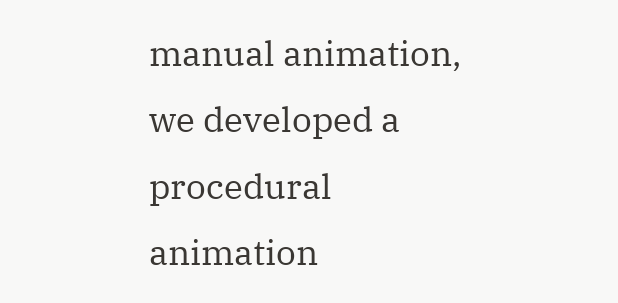manual animation, we developed a procedural animation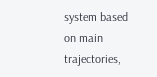system based on main trajectories,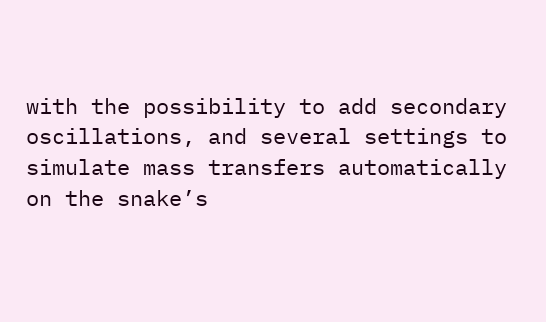with the possibility to add secondary oscillations, and several settings to simulate mass transfers automatically on the snake’s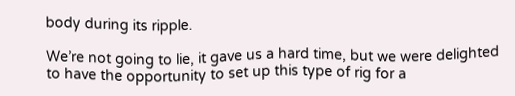body during its ripple.

We’re not going to lie, it gave us a hard time, but we were delighted to have the opportunity to set up this type of rig for a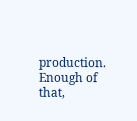production.
Enough of that,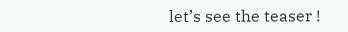let’s see the teaser !